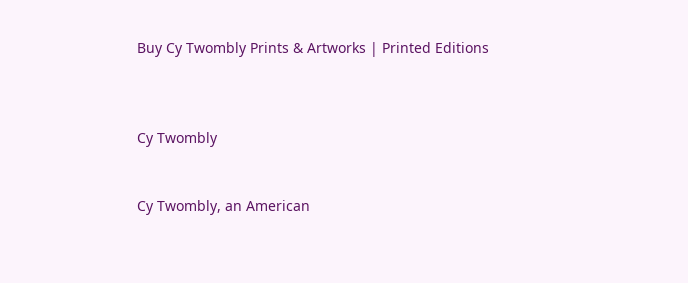Buy Cy Twombly Prints & Artworks | Printed Editions



Cy Twombly


Cy Twombly, an American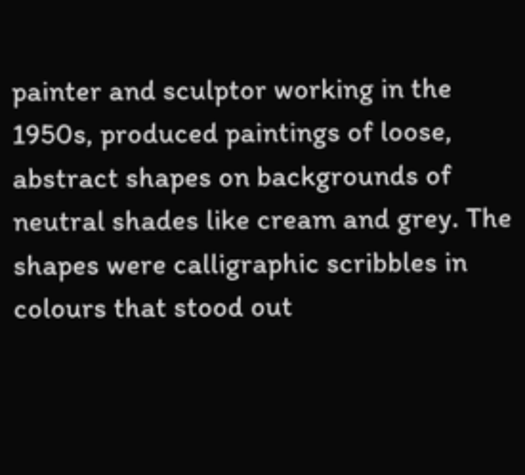painter and sculptor working in the 1950s, produced paintings of loose, abstract shapes on backgrounds of neutral shades like cream and grey. The shapes were calligraphic scribbles in colours that stood out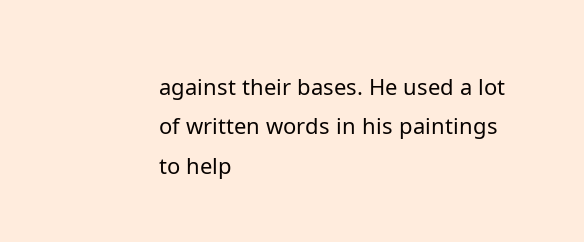against their bases. He used a lot of written words in his paintings to help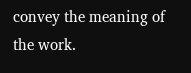convey the meaning of the work.